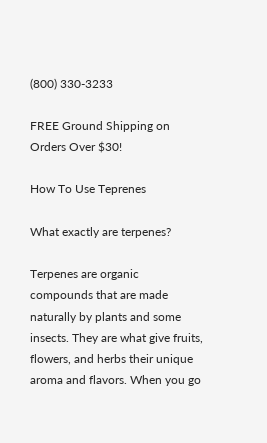(800) 330-3233

FREE Ground Shipping on Orders Over $30!

How To Use Teprenes

What exactly are terpenes?

Terpenes are organic compounds that are made naturally by plants and some insects. They are what give fruits, flowers, and herbs their unique aroma and flavors. When you go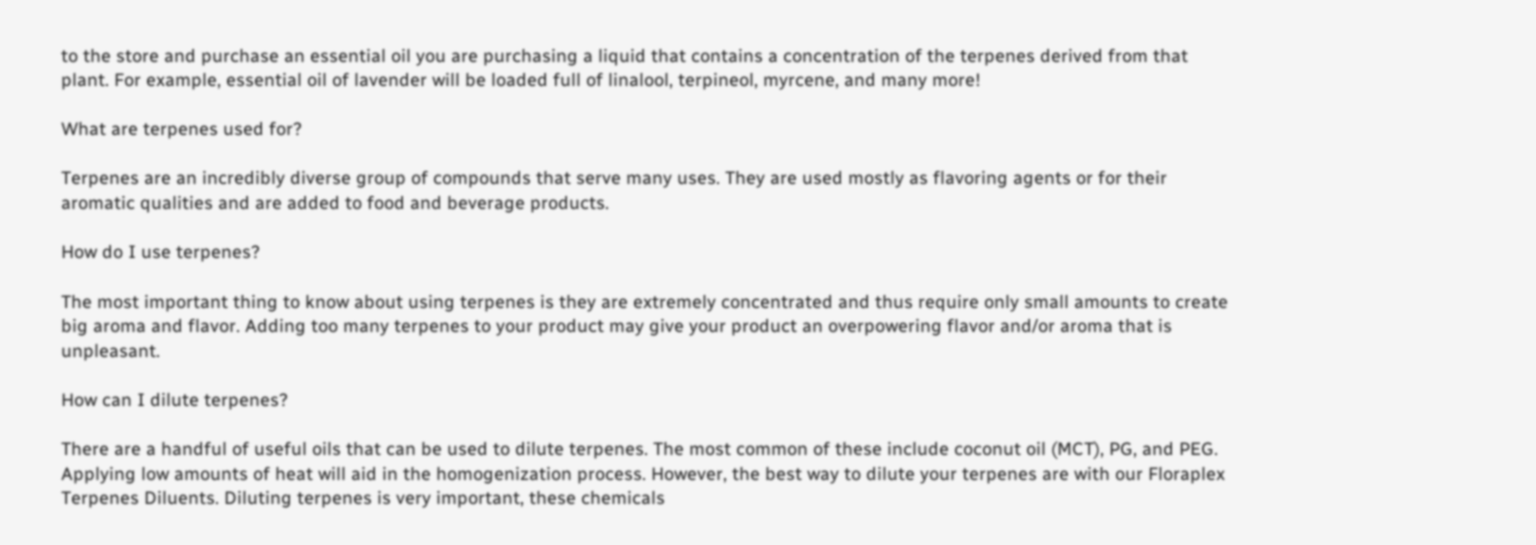to the store and purchase an essential oil you are purchasing a liquid that contains a concentration of the terpenes derived from that plant. For example, essential oil of lavender will be loaded full of linalool, terpineol, myrcene, and many more!

What are terpenes used for?

Terpenes are an incredibly diverse group of compounds that serve many uses. They are used mostly as flavoring agents or for their aromatic qualities and are added to food and beverage products.

How do I use terpenes?

The most important thing to know about using terpenes is they are extremely concentrated and thus require only small amounts to create big aroma and flavor. Adding too many terpenes to your product may give your product an overpowering flavor and/or aroma that is unpleasant.

How can I dilute terpenes?

There are a handful of useful oils that can be used to dilute terpenes. The most common of these include coconut oil (MCT), PG, and PEG. Applying low amounts of heat will aid in the homogenization process. However, the best way to dilute your terpenes are with our Floraplex Terpenes Diluents. Diluting terpenes is very important, these chemicals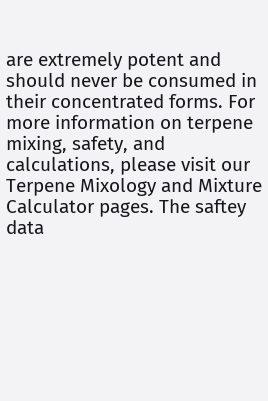are extremely potent and should never be consumed in their concentrated forms. For more information on terpene mixing, safety, and calculations, please visit our Terpene Mixology and Mixture Calculator pages. The saftey data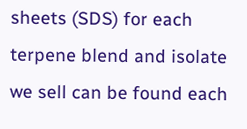sheets (SDS) for each terpene blend and isolate we sell can be found each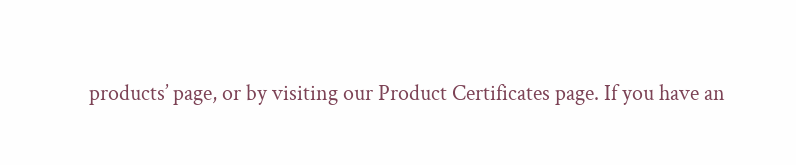products’ page, or by visiting our Product Certificates page. If you have an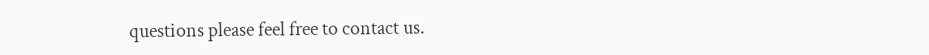questions please feel free to contact us.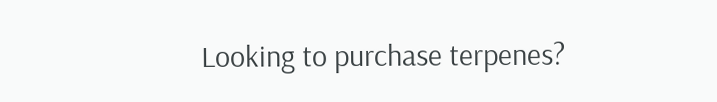Looking to purchase terpenes?